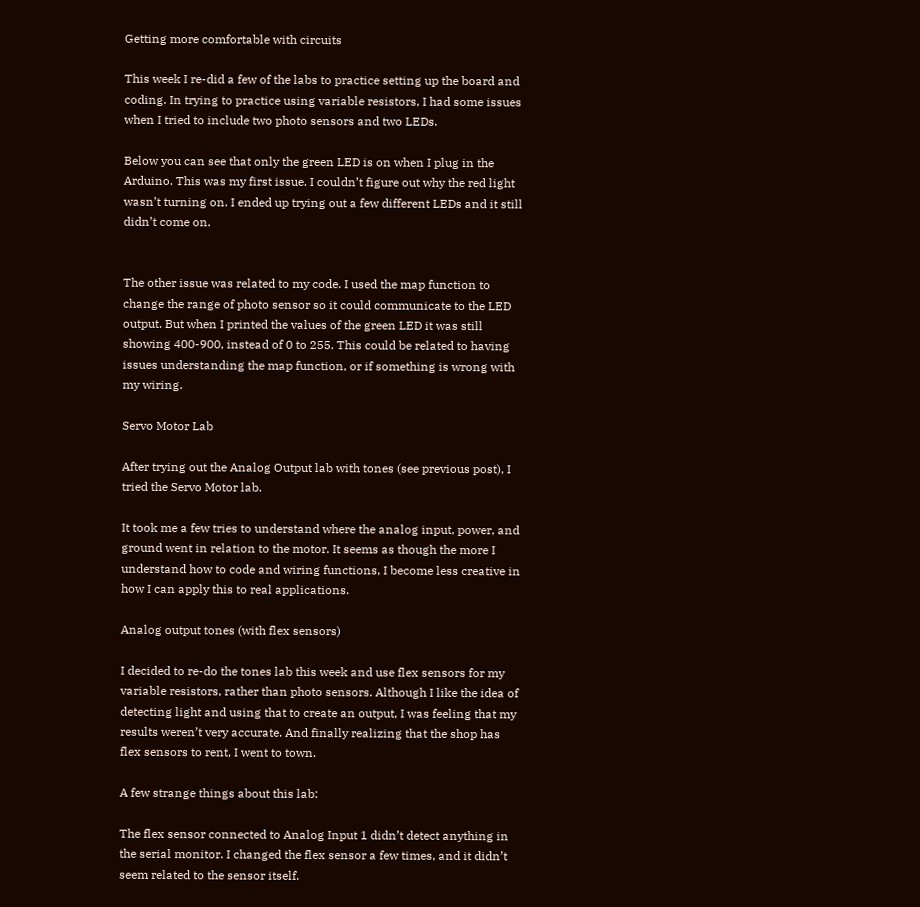Getting more comfortable with circuits

This week I re-did a few of the labs to practice setting up the board and coding. In trying to practice using variable resistors, I had some issues when I tried to include two photo sensors and two LEDs.

Below you can see that only the green LED is on when I plug in the Arduino. This was my first issue. I couldn’t figure out why the red light wasn’t turning on. I ended up trying out a few different LEDs and it still didn’t come on.


The other issue was related to my code. I used the map function to change the range of photo sensor so it could communicate to the LED output. But when I printed the values of the green LED it was still showing 400-900, instead of 0 to 255. This could be related to having issues understanding the map function, or if something is wrong with my wiring.

Servo Motor Lab

After trying out the Analog Output lab with tones (see previous post), I tried the Servo Motor lab.

It took me a few tries to understand where the analog input, power, and ground went in relation to the motor. It seems as though the more I understand how to code and wiring functions, I become less creative in how I can apply this to real applications.

Analog output tones (with flex sensors)

I decided to re-do the tones lab this week and use flex sensors for my variable resistors, rather than photo sensors. Although I like the idea of detecting light and using that to create an output, I was feeling that my results weren’t very accurate. And finally realizing that the shop has flex sensors to rent, I went to town.

A few strange things about this lab:

The flex sensor connected to Analog Input 1 didn’t detect anything in the serial monitor. I changed the flex sensor a few times, and it didn’t seem related to the sensor itself.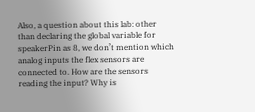Also, a question about this lab: other than declaring the global variable for speakerPin as 8, we don’t mention which analog inputs the flex sensors are connected to. How are the sensors reading the input? Why is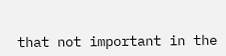that not important in the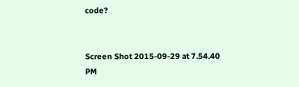code?


Screen Shot 2015-09-29 at 7.54.40 PM